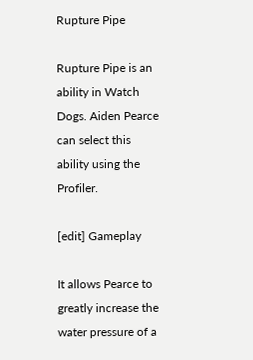Rupture Pipe

Rupture Pipe is an ability in Watch Dogs. Aiden Pearce can select this ability using the Profiler.

[edit] Gameplay

It allows Pearce to greatly increase the water pressure of a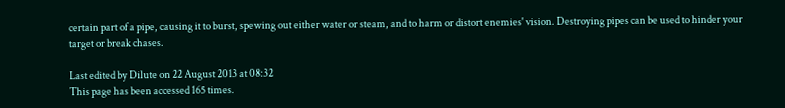certain part of a pipe, causing it to burst, spewing out either water or steam, and to harm or distort enemies' vision. Destroying pipes can be used to hinder your target or break chases.

Last edited by Dilute on 22 August 2013 at 08:32
This page has been accessed 165 times.